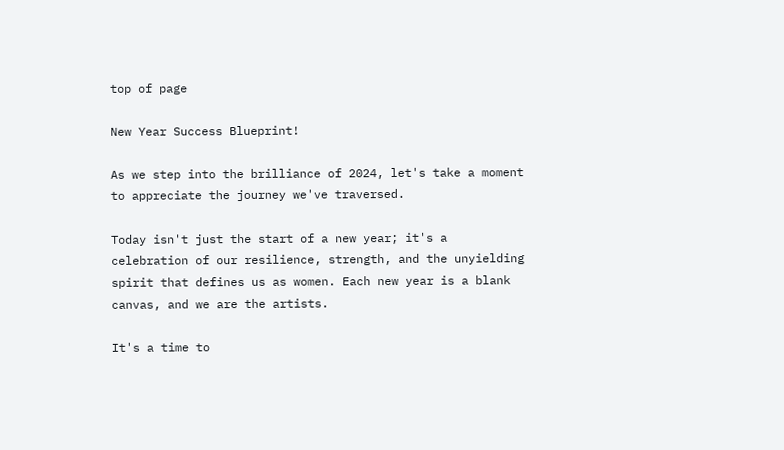top of page

New Year Success Blueprint!

As we step into the brilliance of 2024, let's take a moment to appreciate the journey we've traversed.

Today isn't just the start of a new year; it's a celebration of our resilience, strength, and the unyielding spirit that defines us as women. Each new year is a blank canvas, and we are the artists.

It's a time to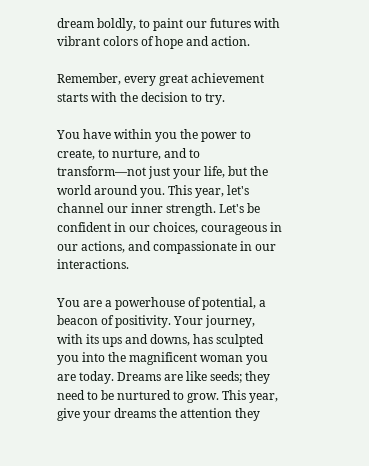dream boldly, to paint our futures with vibrant colors of hope and action.

Remember, every great achievement starts with the decision to try.

You have within you the power to create, to nurture, and to transform—not just your life, but the world around you. This year, let's channel our inner strength. Let's be confident in our choices, courageous in our actions, and compassionate in our interactions.

You are a powerhouse of potential, a beacon of positivity. Your journey, with its ups and downs, has sculpted you into the magnificent woman you are today. Dreams are like seeds; they need to be nurtured to grow. This year, give your dreams the attention they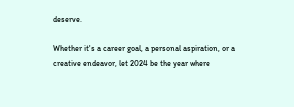deserve.

Whether it's a career goal, a personal aspiration, or a creative endeavor, let 2024 be the year where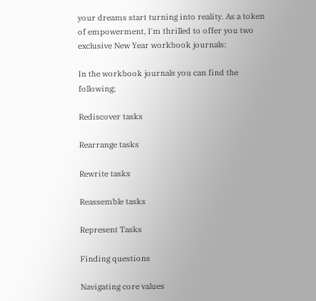your dreams start turning into reality. As a token of empowerment, I'm thrilled to offer you two exclusive New Year workbook journals:

In the workbook journals you can find the following;

Rediscover tasks

Rearrange tasks

Rewrite tasks

Reassemble tasks

Represent Tasks

Finding questions

Navigating core values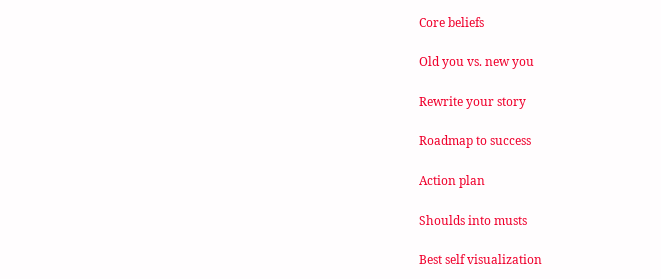Core beliefs

Old you vs. new you

Rewrite your story

Roadmap to success

Action plan

Shoulds into musts

Best self visualization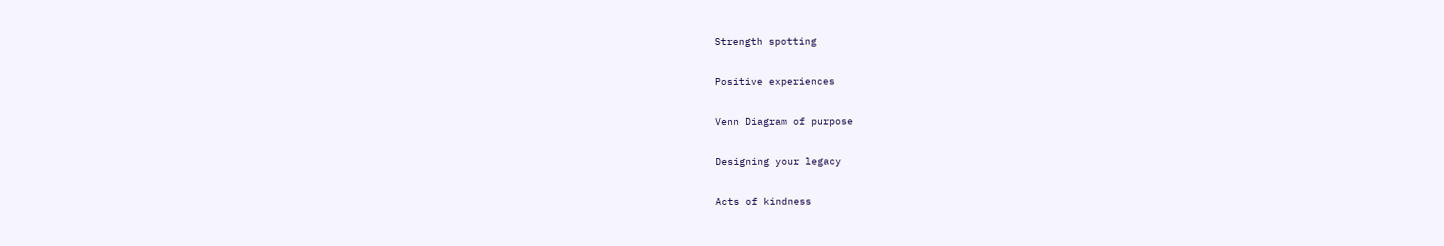Strength spotting

Positive experiences

Venn Diagram of purpose

Designing your legacy

Acts of kindness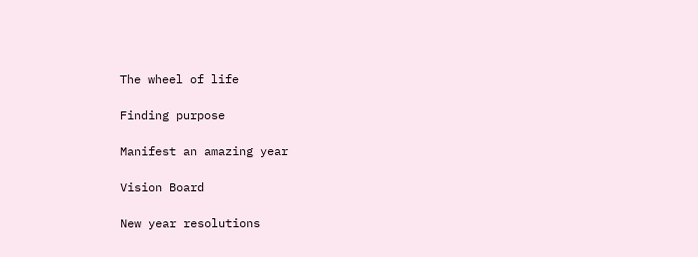The wheel of life

Finding purpose

Manifest an amazing year

Vision Board

New year resolutions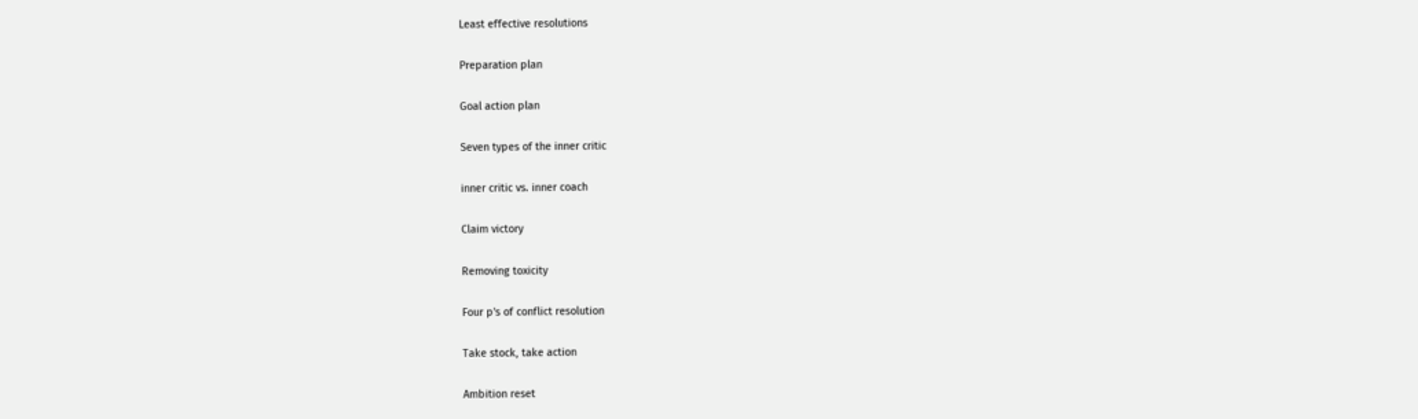Least effective resolutions

Preparation plan

Goal action plan

Seven types of the inner critic

inner critic vs. inner coach

Claim victory

Removing toxicity

Four p's of conflict resolution

Take stock, take action

Ambition reset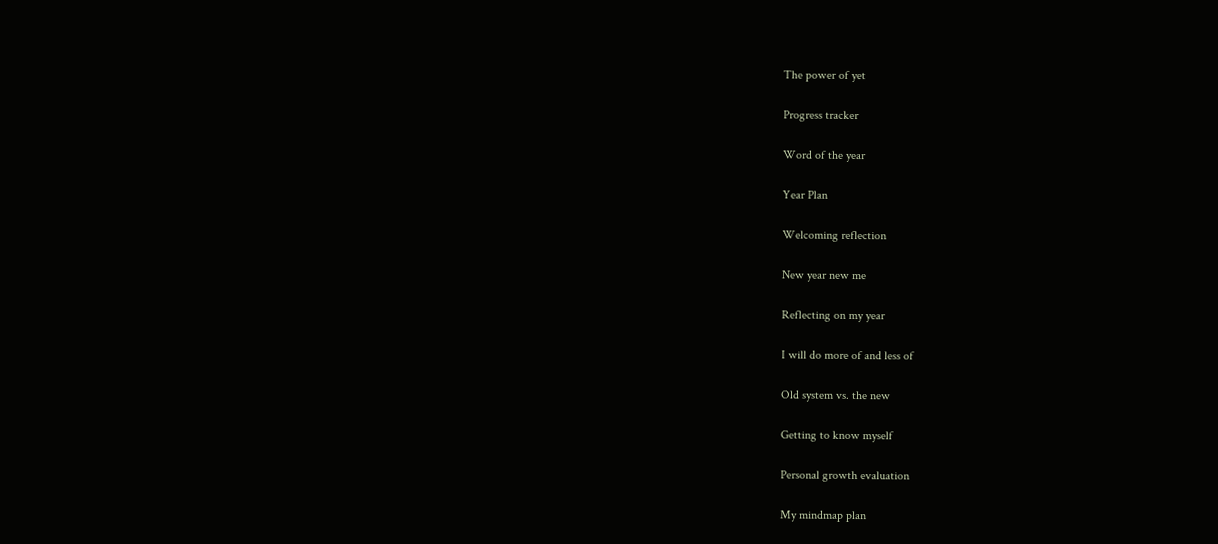The power of yet

Progress tracker

Word of the year

Year Plan

Welcoming reflection

New year new me

Reflecting on my year

I will do more of and less of

Old system vs. the new

Getting to know myself

Personal growth evaluation

My mindmap plan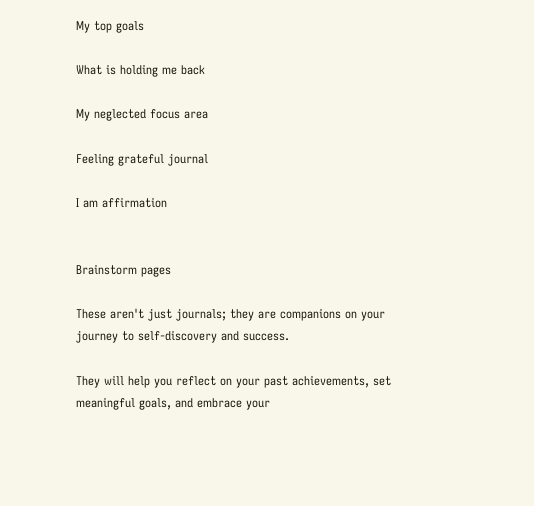My top goals

What is holding me back

My neglected focus area

Feeling grateful journal

I am affirmation


Brainstorm pages

These aren't just journals; they are companions on your journey to self-discovery and success.

They will help you reflect on your past achievements, set meaningful goals, and embrace your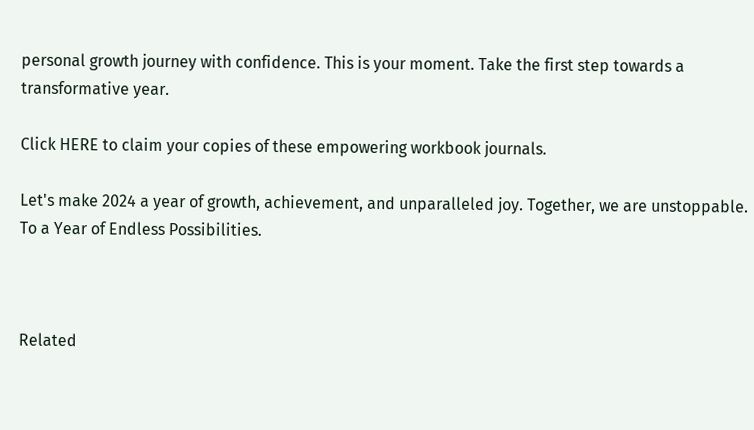personal growth journey with confidence. This is your moment. Take the first step towards a transformative year.

Click HERE to claim your copies of these empowering workbook journals.

Let's make 2024 a year of growth, achievement, and unparalleled joy. Together, we are unstoppable. To a Year of Endless Possibilities.



Related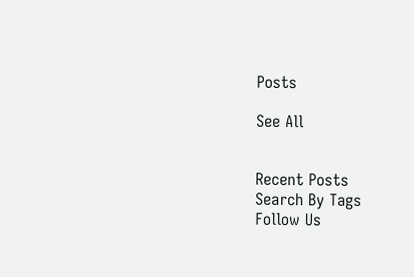Posts

See All


Recent Posts
Search By Tags
Follow Us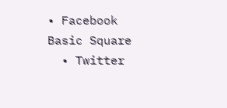• Facebook Basic Square
  • Twitter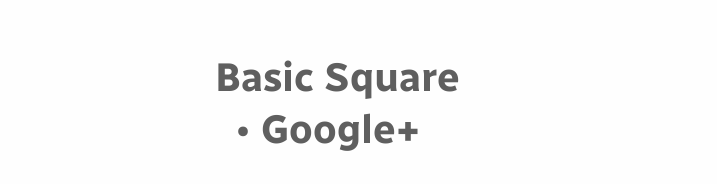Basic Square
  • Google+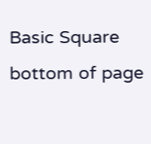Basic Square
bottom of page